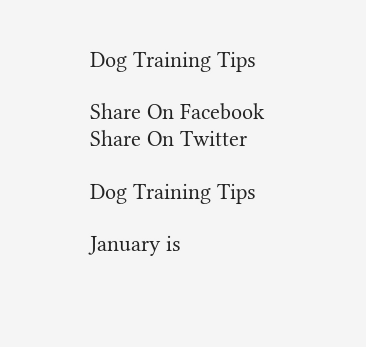Dog Training Tips

Share On Facebook
Share On Twitter

Dog Training Tips

January is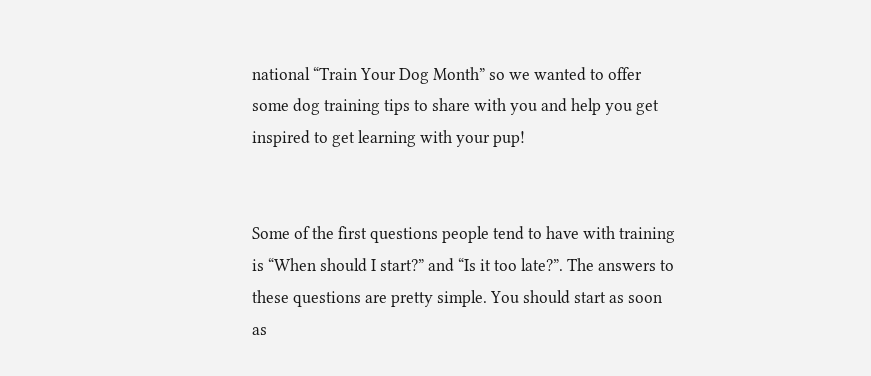national “Train Your Dog Month” so we wanted to offer some dog training tips to share with you and help you get inspired to get learning with your pup!


Some of the first questions people tend to have with training is “When should I start?” and “Is it too late?”. The answers to these questions are pretty simple. You should start as soon as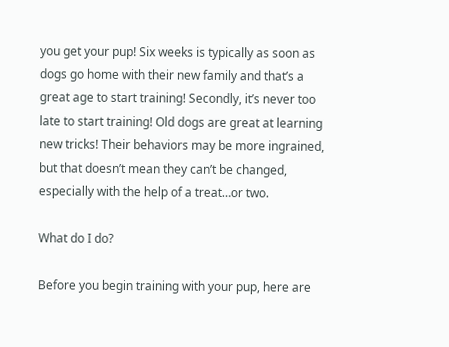you get your pup! Six weeks is typically as soon as dogs go home with their new family and that’s a great age to start training! Secondly, it’s never too late to start training! Old dogs are great at learning new tricks! Their behaviors may be more ingrained, but that doesn’t mean they can’t be changed, especially with the help of a treat…or two.

What do I do?

Before you begin training with your pup, here are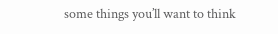some things you’ll want to think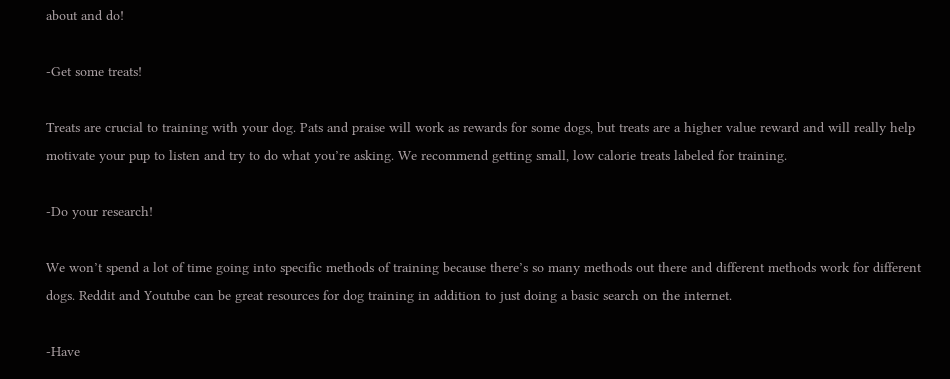about and do!

-Get some treats!

Treats are crucial to training with your dog. Pats and praise will work as rewards for some dogs, but treats are a higher value reward and will really help motivate your pup to listen and try to do what you’re asking. We recommend getting small, low calorie treats labeled for training.

-Do your research!

We won’t spend a lot of time going into specific methods of training because there’s so many methods out there and different methods work for different dogs. Reddit and Youtube can be great resources for dog training in addition to just doing a basic search on the internet.

-Have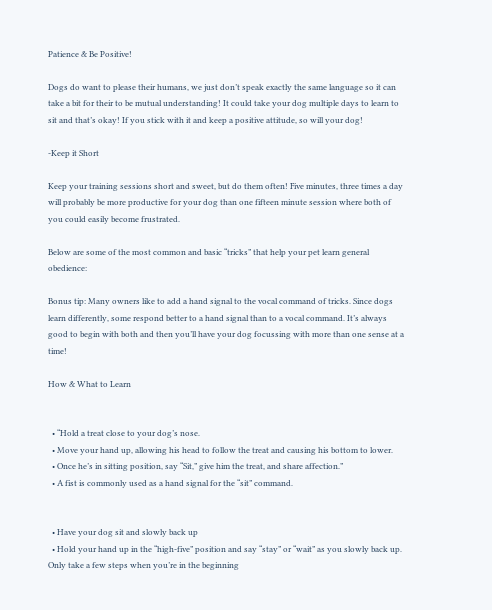Patience & Be Positive!

Dogs do want to please their humans, we just don’t speak exactly the same language so it can take a bit for their to be mutual understanding! It could take your dog multiple days to learn to sit and that’s okay! If you stick with it and keep a positive attitude, so will your dog!

-Keep it Short

Keep your training sessions short and sweet, but do them often! Five minutes, three times a day will probably be more productive for your dog than one fifteen minute session where both of you could easily become frustrated.

Below are some of the most common and basic “tricks” that help your pet learn general obedience:

Bonus tip: Many owners like to add a hand signal to the vocal command of tricks. Since dogs learn differently, some respond better to a hand signal than to a vocal command. It’s always good to begin with both and then you’ll have your dog focussing with more than one sense at a time!

How & What to Learn


  • “Hold a treat close to your dog’s nose.
  • Move your hand up, allowing his head to follow the treat and causing his bottom to lower.
  • Once he’s in sitting position, say “Sit,” give him the treat, and share affection.”
  • A fist is commonly used as a hand signal for the “sit” command.


  • Have your dog sit and slowly back up
  • Hold your hand up in the “high-five” position and say “stay” or “wait” as you slowly back up. Only take a few steps when you’re in the beginning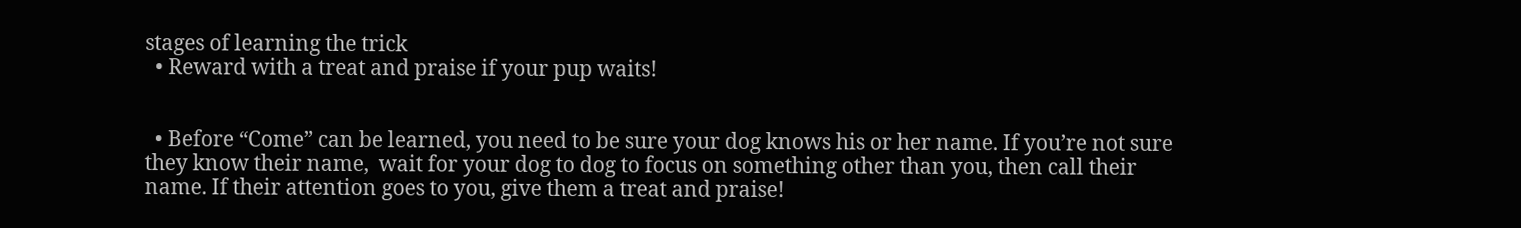stages of learning the trick
  • Reward with a treat and praise if your pup waits!


  • Before “Come” can be learned, you need to be sure your dog knows his or her name. If you’re not sure they know their name,  wait for your dog to dog to focus on something other than you, then call their name. If their attention goes to you, give them a treat and praise!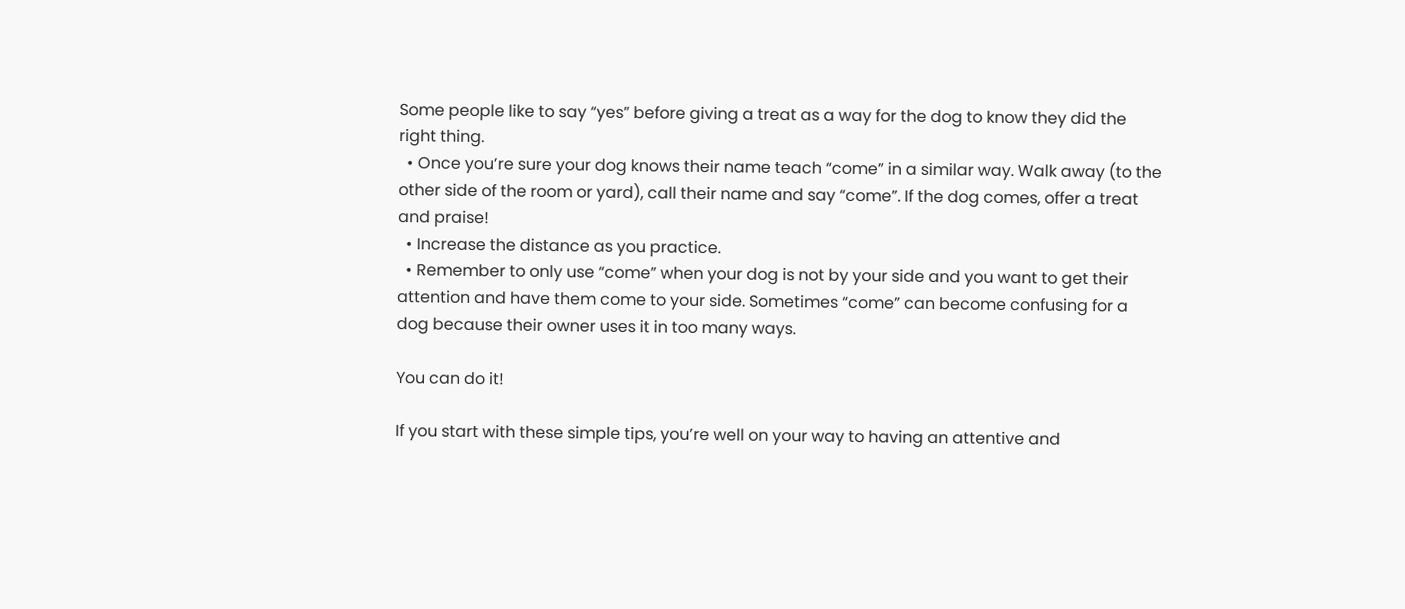Some people like to say “yes” before giving a treat as a way for the dog to know they did the right thing.
  • Once you’re sure your dog knows their name teach “come” in a similar way. Walk away (to the other side of the room or yard), call their name and say “come”. If the dog comes, offer a treat and praise!
  • Increase the distance as you practice.
  • Remember to only use “come” when your dog is not by your side and you want to get their attention and have them come to your side. Sometimes “come” can become confusing for a dog because their owner uses it in too many ways.

You can do it!

If you start with these simple tips, you’re well on your way to having an attentive and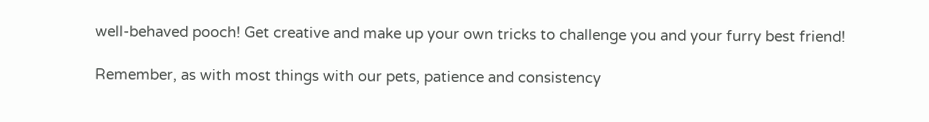well-behaved pooch! Get creative and make up your own tricks to challenge you and your furry best friend!

Remember, as with most things with our pets, patience and consistency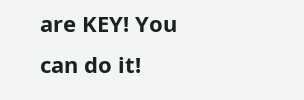are KEY! You can do it!